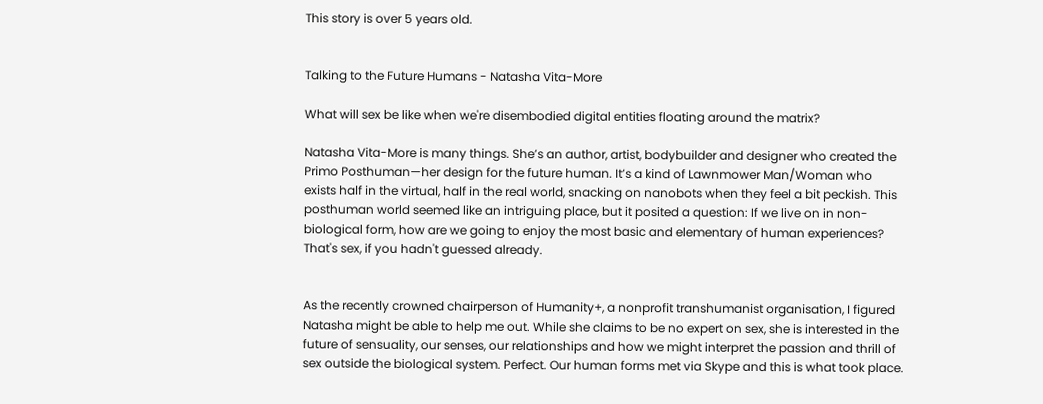This story is over 5 years old.


Talking to the Future Humans - Natasha Vita-More

What will sex be like when we're disembodied digital entities floating around the matrix?

Natasha Vita-More is many things. She’s an author, artist, bodybuilder and designer who created the Primo Posthuman—her design for the future human. It’s a kind of Lawnmower Man/Woman who exists half in the virtual, half in the real world, snacking on nanobots when they feel a bit peckish. This posthuman world seemed like an intriguing place, but it posited a question: If we live on in non-biological form, how are we going to enjoy the most basic and elementary of human experiences? That's sex, if you hadn't guessed already.


As the recently crowned chairperson of Humanity+, a nonprofit transhumanist organisation, I figured Natasha might be able to help me out. While she claims to be no expert on sex, she is interested in the future of sensuality, our senses, our relationships and how we might interpret the passion and thrill of sex outside the biological system. Perfect. Our human forms met via Skype and this is what took place.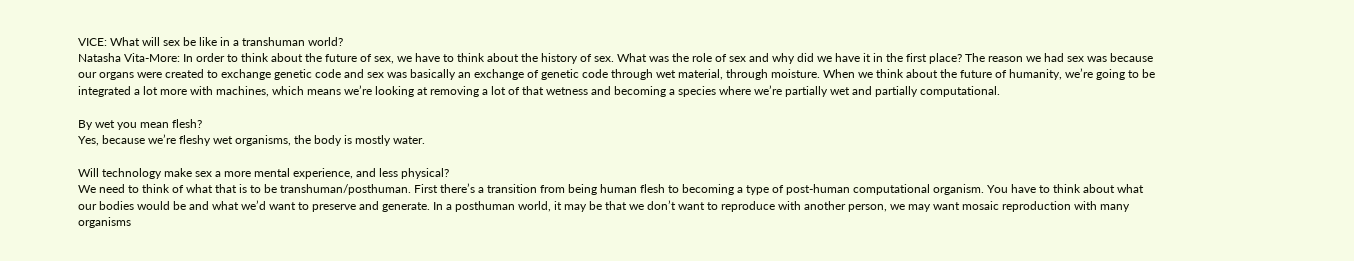VICE: What will sex be like in a transhuman world?
Natasha Vita-More: In order to think about the future of sex, we have to think about the history of sex. What was the role of sex and why did we have it in the first place? The reason we had sex was because our organs were created to exchange genetic code and sex was basically an exchange of genetic code through wet material, through moisture. When we think about the future of humanity, we’re going to be integrated a lot more with machines, which means we’re looking at removing a lot of that wetness and becoming a species where we’re partially wet and partially computational.

By wet you mean flesh?
Yes, because we’re fleshy wet organisms, the body is mostly water.

Will technology make sex a more mental experience, and less physical?
We need to think of what that is to be transhuman/posthuman. First there’s a transition from being human flesh to becoming a type of post-human computational organism. You have to think about what our bodies would be and what we’d want to preserve and generate. In a posthuman world, it may be that we don’t want to reproduce with another person, we may want mosaic reproduction with many organisms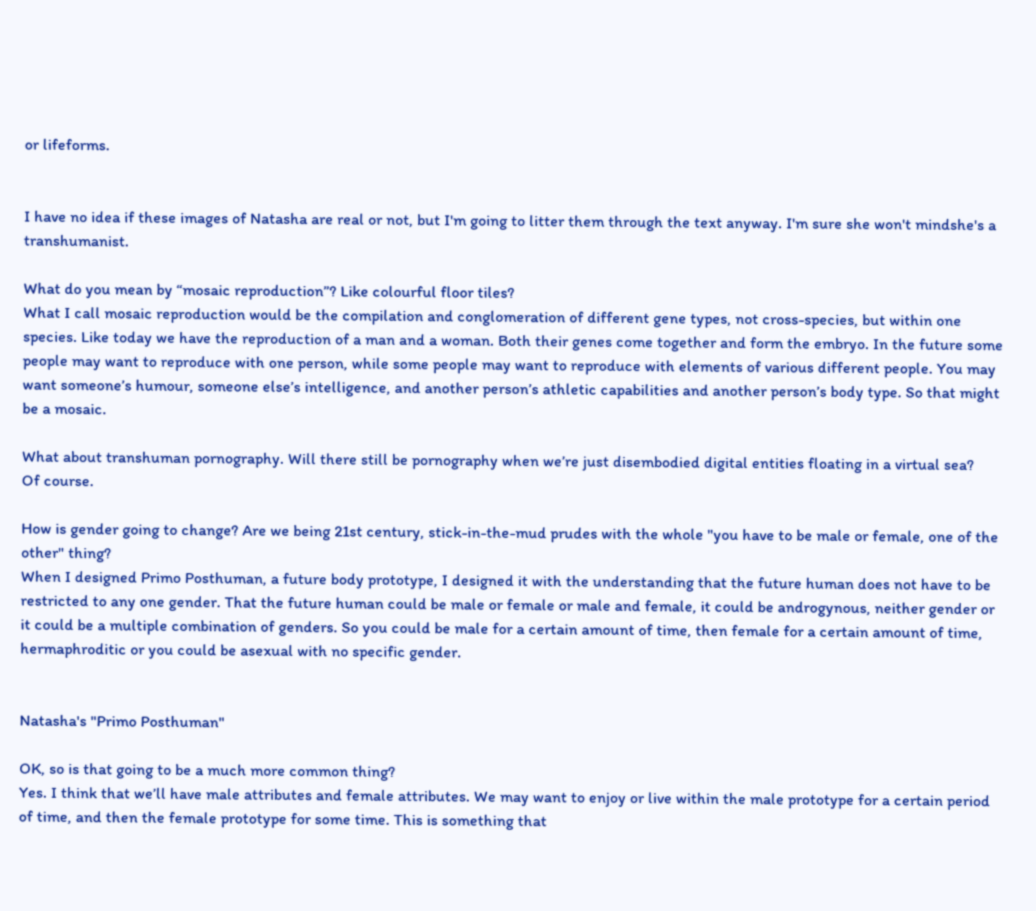or lifeforms.


I have no idea if these images of Natasha are real or not, but I'm going to litter them through the text anyway. I'm sure she won't mindshe's a transhumanist.

What do you mean by “mosaic reproduction”? Like colourful floor tiles?
What I call mosaic reproduction would be the compilation and conglomeration of different gene types, not cross-species, but within one species. Like today we have the reproduction of a man and a woman. Both their genes come together and form the embryo. In the future some people may want to reproduce with one person, while some people may want to reproduce with elements of various different people. You may want someone’s humour, someone else’s intelligence, and another person’s athletic capabilities and another person’s body type. So that might be a mosaic.

What about transhuman pornography. Will there still be pornography when we’re just disembodied digital entities floating in a virtual sea?
Of course.

How is gender going to change? Are we being 21st century, stick-in-the-mud prudes with the whole "you have to be male or female, one of the other" thing?
When I designed Primo Posthuman, a future body prototype, I designed it with the understanding that the future human does not have to be restricted to any one gender. That the future human could be male or female or male and female, it could be androgynous, neither gender or it could be a multiple combination of genders. So you could be male for a certain amount of time, then female for a certain amount of time, hermaphroditic or you could be asexual with no specific gender.


Natasha's "Primo Posthuman"

OK, so is that going to be a much more common thing?
Yes. I think that we’ll have male attributes and female attributes. We may want to enjoy or live within the male prototype for a certain period of time, and then the female prototype for some time. This is something that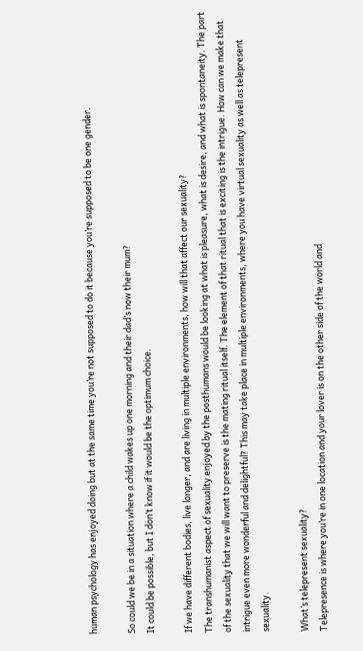human psychology has enjoyed doing but at the same time you’re not supposed to do it because you’re supposed to be one gender.

So could we be in a situation where a child wakes up one morning and their dad’s now their mum?
It could be possible, but I don’t know if it would be the optimum choice.

If we have different bodies, live longer, and are living in multiple environments, how will that affect our sexuality?
The transhumanist aspect of sexuality enjoyed by the posthumans would be looking at what is pleasure, what is desire, and what is spontaneity. The part of the sexuality that we will want to preserve is the mating ritual itself. The element of that ritual that is exciting is the intrigue. How can we make that intrigue even more wonderful and delightful? This may take place in multiple environments, where you have virtual sexuality as well as telepresent sexuality.

What’s telepresent sexuality?
Telepresence is where you’re in one location and your lover is on the other side of the world and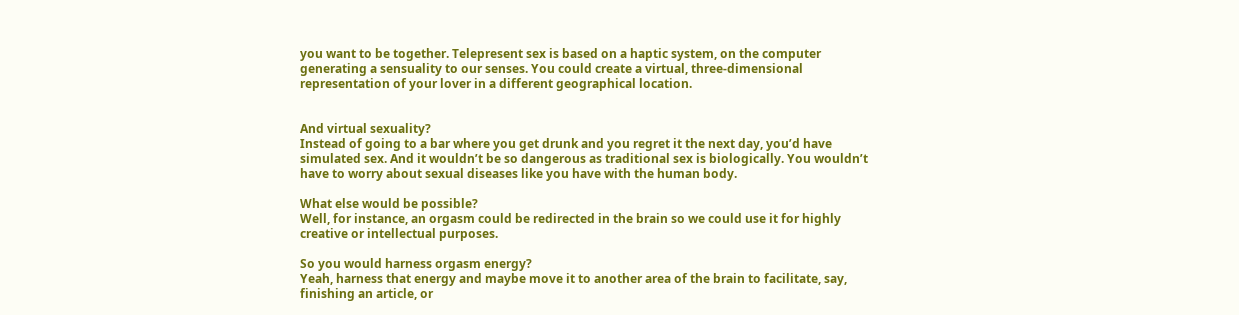you want to be together. Telepresent sex is based on a haptic system, on the computer generating a sensuality to our senses. You could create a virtual, three-dimensional representation of your lover in a different geographical location.


And virtual sexuality?
Instead of going to a bar where you get drunk and you regret it the next day, you’d have simulated sex. And it wouldn’t be so dangerous as traditional sex is biologically. You wouldn’t have to worry about sexual diseases like you have with the human body.

What else would be possible?
Well, for instance, an orgasm could be redirected in the brain so we could use it for highly creative or intellectual purposes.

So you would harness orgasm energy?
Yeah, harness that energy and maybe move it to another area of the brain to facilitate, say, finishing an article, or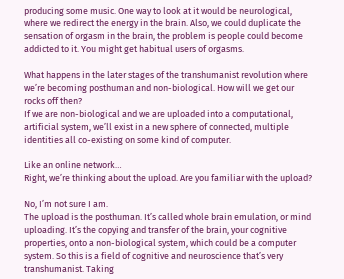producing some music. One way to look at it would be neurological, where we redirect the energy in the brain. Also, we could duplicate the sensation of orgasm in the brain, the problem is people could become addicted to it. You might get habitual users of orgasms.

What happens in the later stages of the transhumanist revolution where we’re becoming posthuman and non-biological. How will we get our rocks off then?
If we are non-biological and we are uploaded into a computational, artificial system, we’ll exist in a new sphere of connected, multiple identities all co-existing on some kind of computer.

Like an online network…
Right, we’re thinking about the upload. Are you familiar with the upload?

No, I’m not sure I am.
The upload is the posthuman. It’s called whole brain emulation, or mind uploading. It’s the copying and transfer of the brain, your cognitive properties, onto a non-biological system, which could be a computer system. So this is a field of cognitive and neuroscience that’s very transhumanist. Taking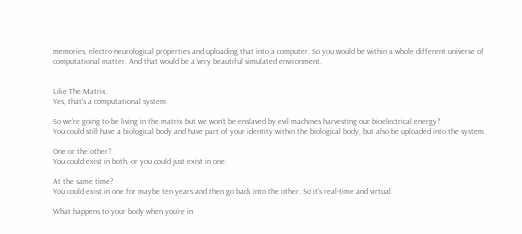memories, electro-neurological properties and uploading that into a computer. So you would be within a whole different universe of computational matter. And that would be a very beautiful simulated environment.


Like The Matrix.
Yes, that’s a computational system.

So we’re going to be living in the matrix but we won’t be enslaved by evil machines harvesting our bioelectrical energy?
You could still have a biological body and have part of your identity within the biological body, but also be uploaded into the system.

One or the other?
You could exist in both, or you could just exist in one.

At the same time?
You could exist in one for maybe ten years and then go back into the other. So it’s real-time and virtual.

What happens to your body when you’re in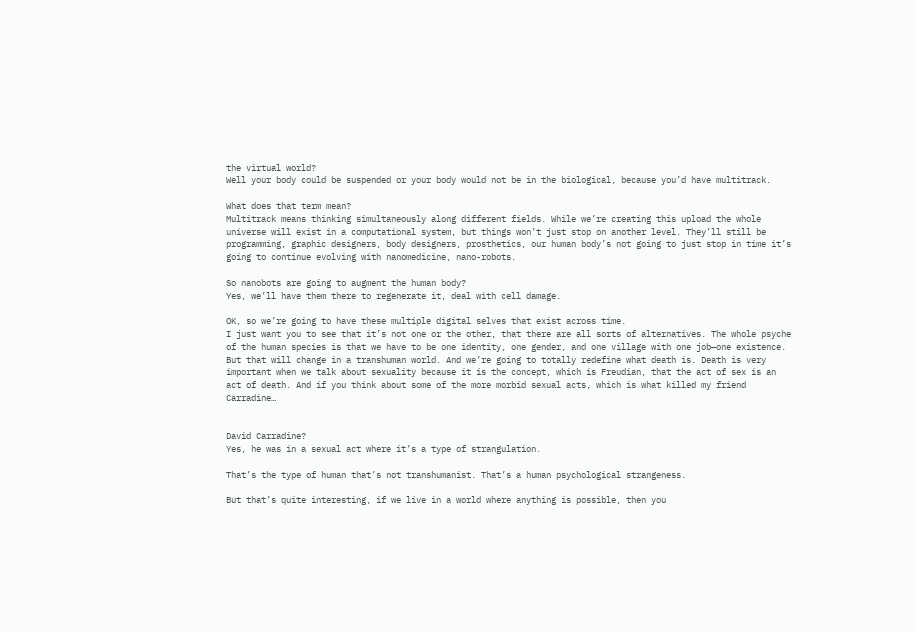the virtual world?
Well your body could be suspended or your body would not be in the biological, because you’d have multitrack.

What does that term mean?
Multitrack means thinking simultaneously along different fields. While we’re creating this upload the whole universe will exist in a computational system, but things won’t just stop on another level. They’ll still be programming, graphic designers, body designers, prosthetics, our human body’s not going to just stop in time it’s going to continue evolving with nanomedicine, nano-robots.

So nanobots are going to augment the human body?
Yes, we’ll have them there to regenerate it, deal with cell damage.

OK, so we’re going to have these multiple digital selves that exist across time.
I just want you to see that it’s not one or the other, that there are all sorts of alternatives. The whole psyche of the human species is that we have to be one identity, one gender, and one village with one job—one existence. But that will change in a transhuman world. And we’re going to totally redefine what death is. Death is very important when we talk about sexuality because it is the concept, which is Freudian, that the act of sex is an act of death. And if you think about some of the more morbid sexual acts, which is what killed my friend Carradine…


David Carradine?
Yes, he was in a sexual act where it’s a type of strangulation.

That’s the type of human that’s not transhumanist. That’s a human psychological strangeness.

But that’s quite interesting, if we live in a world where anything is possible, then you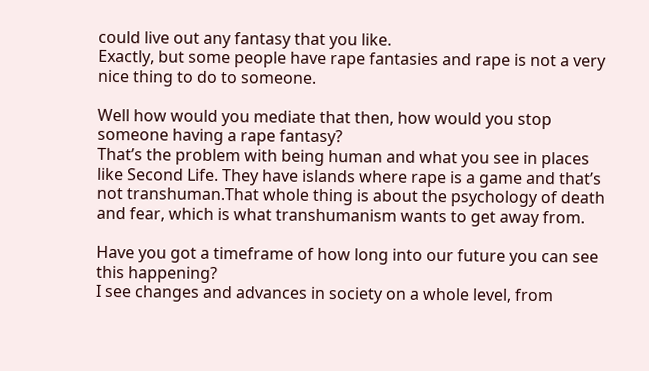could live out any fantasy that you like.
Exactly, but some people have rape fantasies and rape is not a very nice thing to do to someone.

Well how would you mediate that then, how would you stop someone having a rape fantasy?
That’s the problem with being human and what you see in places like Second Life. They have islands where rape is a game and that’s not transhuman.That whole thing is about the psychology of death and fear, which is what transhumanism wants to get away from.

Have you got a timeframe of how long into our future you can see this happening?
I see changes and advances in society on a whole level, from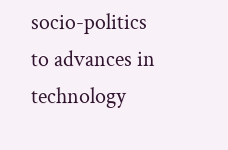socio-politics to advances in technology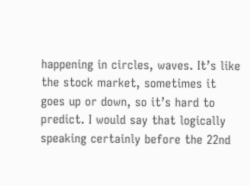happening in circles, waves. It’s like the stock market, sometimes it goes up or down, so it’s hard to predict. I would say that logically speaking certainly before the 22nd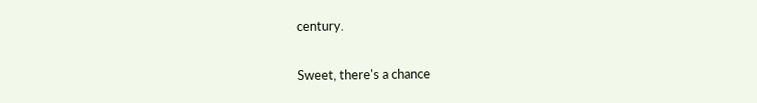century.

Sweet, there's a chance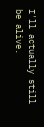I'll actually still be alive.